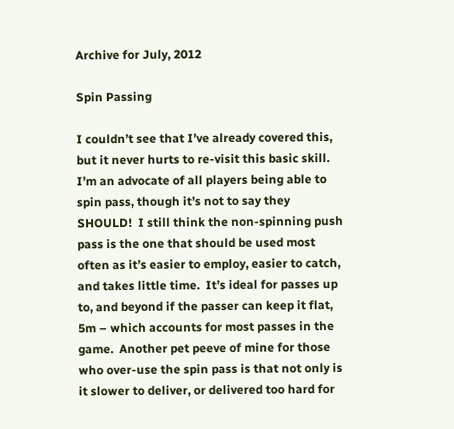Archive for July, 2012

Spin Passing

I couldn’t see that I’ve already covered this, but it never hurts to re-visit this basic skill.  I’m an advocate of all players being able to spin pass, though it’s not to say they SHOULD!  I still think the non-spinning push pass is the one that should be used most often as it’s easier to employ, easier to catch, and takes little time.  It’s ideal for passes up to, and beyond if the passer can keep it flat, 5m – which accounts for most passes in the game.  Another pet peeve of mine for those who over-use the spin pass is that not only is it slower to deliver, or delivered too hard for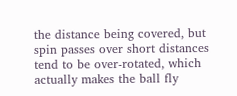the distance being covered, but spin passes over short distances tend to be over-rotated, which actually makes the ball fly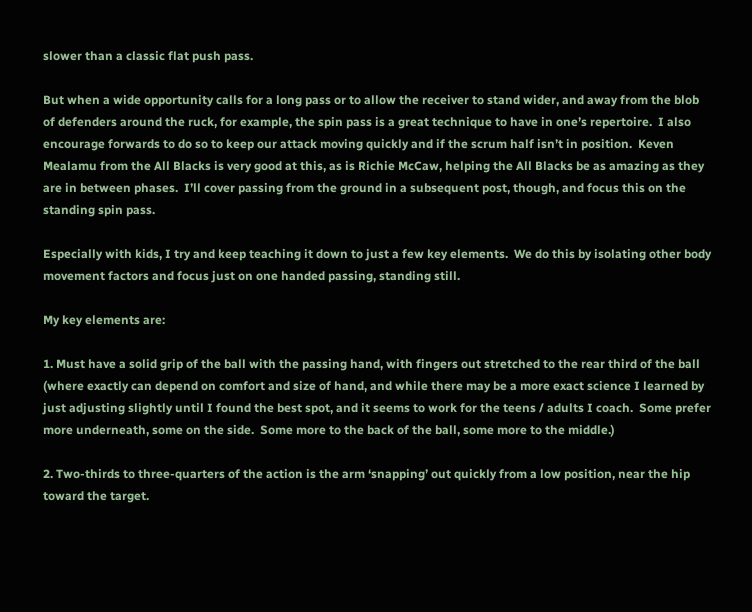slower than a classic flat push pass.

But when a wide opportunity calls for a long pass or to allow the receiver to stand wider, and away from the blob of defenders around the ruck, for example, the spin pass is a great technique to have in one’s repertoire.  I also encourage forwards to do so to keep our attack moving quickly and if the scrum half isn’t in position.  Keven Mealamu from the All Blacks is very good at this, as is Richie McCaw, helping the All Blacks be as amazing as they are in between phases.  I’ll cover passing from the ground in a subsequent post, though, and focus this on the standing spin pass.

Especially with kids, I try and keep teaching it down to just a few key elements.  We do this by isolating other body movement factors and focus just on one handed passing, standing still.

My key elements are:

1. Must have a solid grip of the ball with the passing hand, with fingers out stretched to the rear third of the ball (where exactly can depend on comfort and size of hand, and while there may be a more exact science I learned by just adjusting slightly until I found the best spot, and it seems to work for the teens / adults I coach.  Some prefer more underneath, some on the side.  Some more to the back of the ball, some more to the middle.)

2. Two-thirds to three-quarters of the action is the arm ‘snapping’ out quickly from a low position, near the hip toward the target.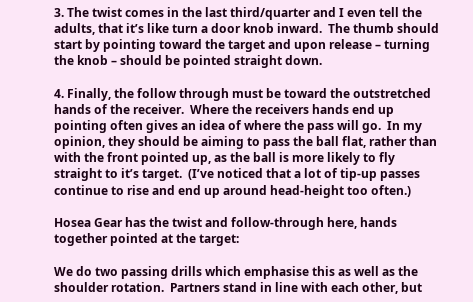3. The twist comes in the last third/quarter and I even tell the adults, that it’s like turn a door knob inward.  The thumb should start by pointing toward the target and upon release – turning the knob – should be pointed straight down.

4. Finally, the follow through must be toward the outstretched hands of the receiver.  Where the receivers hands end up pointing often gives an idea of where the pass will go.  In my opinion, they should be aiming to pass the ball flat, rather than with the front pointed up, as the ball is more likely to fly straight to it’s target.  (I’ve noticed that a lot of tip-up passes continue to rise and end up around head-height too often.)

Hosea Gear has the twist and follow-through here, hands together pointed at the target:

We do two passing drills which emphasise this as well as the shoulder rotation.  Partners stand in line with each other, but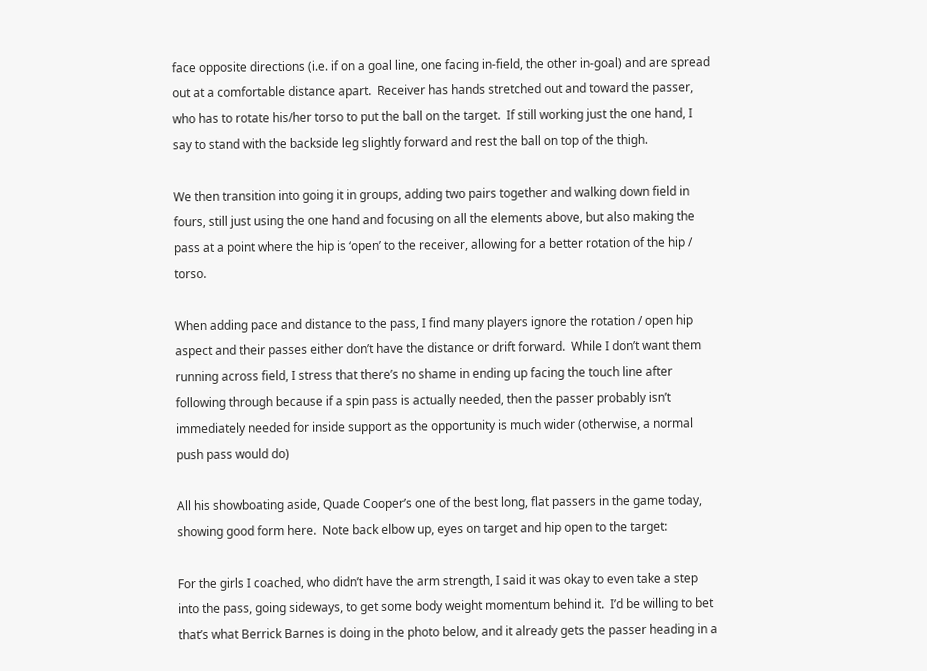face opposite directions (i.e. if on a goal line, one facing in-field, the other in-goal) and are spread out at a comfortable distance apart.  Receiver has hands stretched out and toward the passer, who has to rotate his/her torso to put the ball on the target.  If still working just the one hand, I say to stand with the backside leg slightly forward and rest the ball on top of the thigh.

We then transition into going it in groups, adding two pairs together and walking down field in fours, still just using the one hand and focusing on all the elements above, but also making the pass at a point where the hip is ‘open’ to the receiver, allowing for a better rotation of the hip / torso.

When adding pace and distance to the pass, I find many players ignore the rotation / open hip aspect and their passes either don’t have the distance or drift forward.  While I don’t want them running across field, I stress that there’s no shame in ending up facing the touch line after following through because if a spin pass is actually needed, then the passer probably isn’t immediately needed for inside support as the opportunity is much wider (otherwise, a normal push pass would do)

All his showboating aside, Quade Cooper’s one of the best long, flat passers in the game today, showing good form here.  Note back elbow up, eyes on target and hip open to the target:

For the girls I coached, who didn’t have the arm strength, I said it was okay to even take a step into the pass, going sideways, to get some body weight momentum behind it.  I’d be willing to bet that’s what Berrick Barnes is doing in the photo below, and it already gets the passer heading in a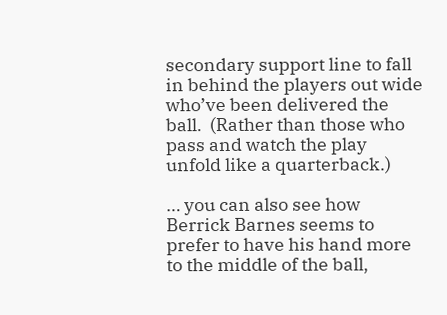secondary support line to fall in behind the players out wide who’ve been delivered the ball.  (Rather than those who pass and watch the play unfold like a quarterback.)

… you can also see how Berrick Barnes seems to prefer to have his hand more to the middle of the ball,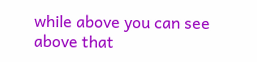while above you can see above that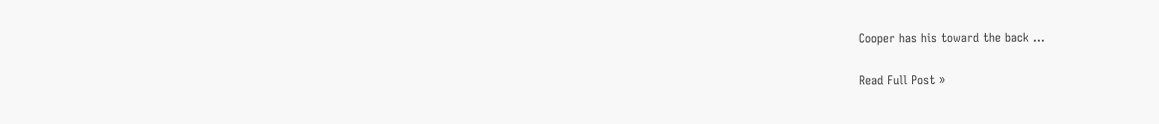Cooper has his toward the back …

Read Full Post »